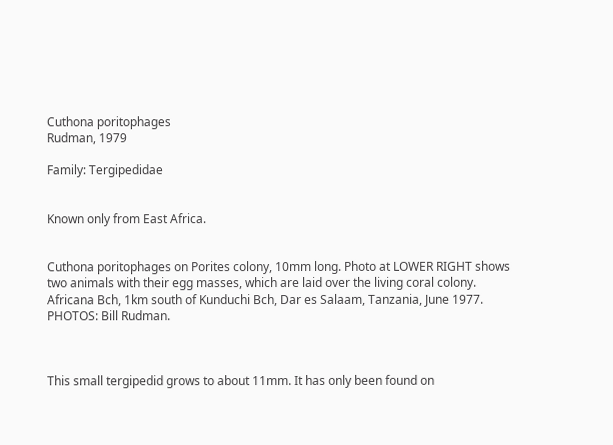Cuthona poritophages
Rudman, 1979

Family: Tergipedidae


Known only from East Africa.


Cuthona poritophages on Porites colony, 10mm long. Photo at LOWER RIGHT shows two animals with their egg masses, which are laid over the living coral colony. Africana Bch, 1km south of Kunduchi Bch, Dar es Salaam, Tanzania, June 1977. PHOTOS: Bill Rudman.



This small tergipedid grows to about 11mm. It has only been found on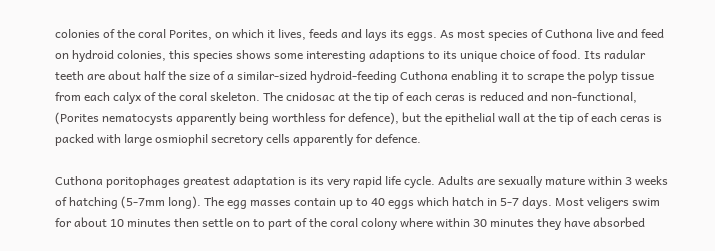colonies of the coral Porites, on which it lives, feeds and lays its eggs. As most species of Cuthona live and feed on hydroid colonies, this species shows some interesting adaptions to its unique choice of food. Its radular teeth are about half the size of a similar-sized hydroid-feeding Cuthona enabling it to scrape the polyp tissue from each calyx of the coral skeleton. The cnidosac at the tip of each ceras is reduced and non-functional, (Porites nematocysts apparently being worthless for defence), but the epithelial wall at the tip of each ceras is packed with large osmiophil secretory cells apparently for defence.

Cuthona poritophages greatest adaptation is its very rapid life cycle. Adults are sexually mature within 3 weeks of hatching (5-7mm long). The egg masses contain up to 40 eggs which hatch in 5-7 days. Most veligers swim for about 10 minutes then settle on to part of the coral colony where within 30 minutes they have absorbed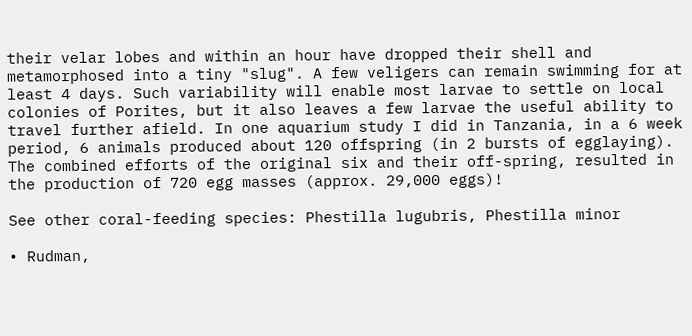their velar lobes and within an hour have dropped their shell and metamorphosed into a tiny "slug". A few veligers can remain swimming for at least 4 days. Such variability will enable most larvae to settle on local colonies of Porites, but it also leaves a few larvae the useful ability to travel further afield. In one aquarium study I did in Tanzania, in a 6 week period, 6 animals produced about 120 offspring (in 2 bursts of egglaying). The combined efforts of the original six and their off-spring, resulted in the production of 720 egg masses (approx. 29,000 eggs)!

See other coral-feeding species: Phestilla lugubris, Phestilla minor

• Rudman,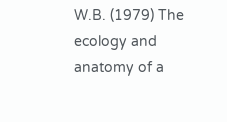W.B. (1979) The ecology and anatomy of a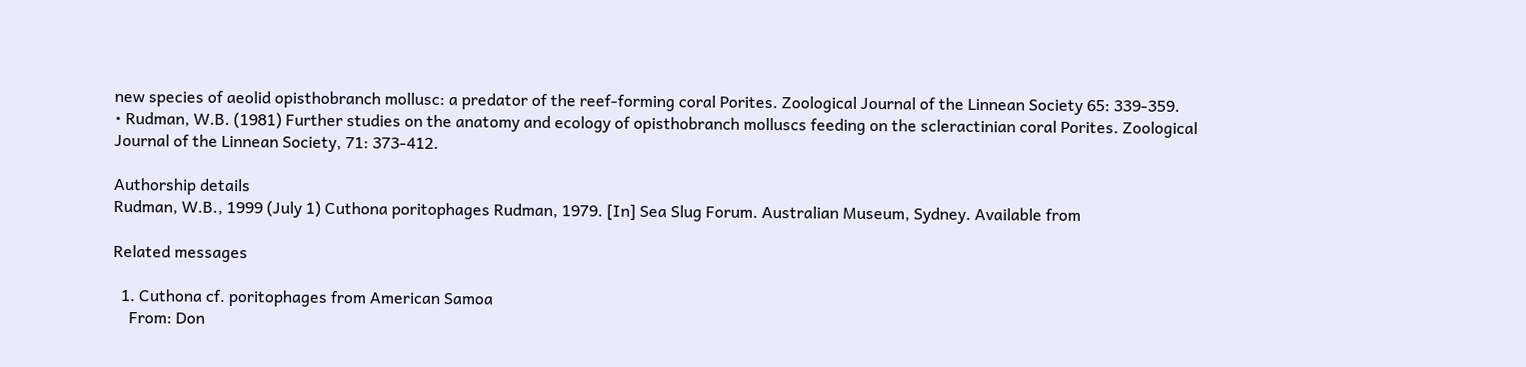new species of aeolid opisthobranch mollusc: a predator of the reef-forming coral Porites. Zoological Journal of the Linnean Society 65: 339-359.
• Rudman, W.B. (1981) Further studies on the anatomy and ecology of opisthobranch molluscs feeding on the scleractinian coral Porites. Zoological Journal of the Linnean Society, 71: 373-412.

Authorship details
Rudman, W.B., 1999 (July 1) Cuthona poritophages Rudman, 1979. [In] Sea Slug Forum. Australian Museum, Sydney. Available from

Related messages

  1. Cuthona cf. poritophages from American Samoa
    From: Don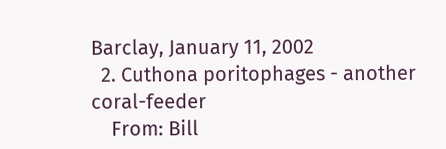Barclay, January 11, 2002
  2. Cuthona poritophages - another coral-feeder
    From: Bill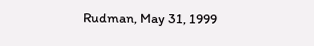Rudman, May 31, 1999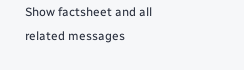Show factsheet and all related messages